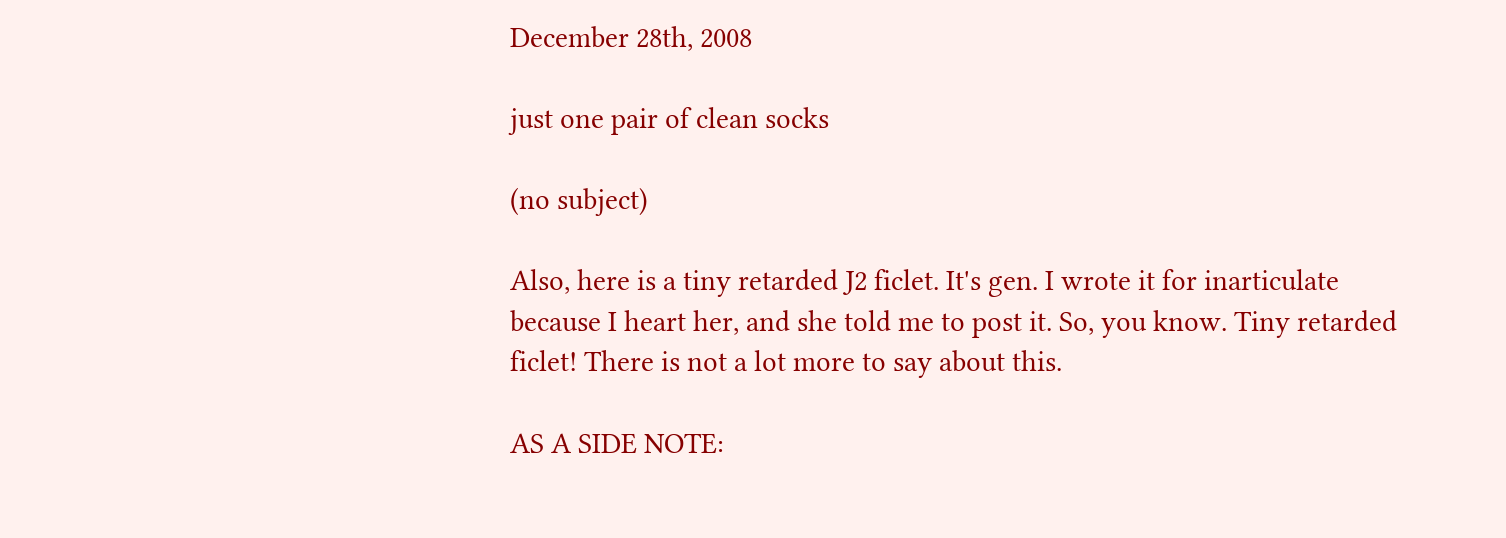December 28th, 2008

just one pair of clean socks

(no subject)

Also, here is a tiny retarded J2 ficlet. It's gen. I wrote it for inarticulate because I heart her, and she told me to post it. So, you know. Tiny retarded ficlet! There is not a lot more to say about this.

AS A SIDE NOTE: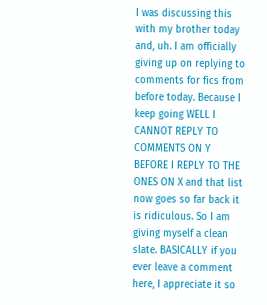I was discussing this with my brother today and, uh. I am officially giving up on replying to comments for fics from before today. Because I keep going WELL I CANNOT REPLY TO COMMENTS ON Y BEFORE I REPLY TO THE ONES ON X and that list now goes so far back it is ridiculous. So I am giving myself a clean slate. BASICALLY if you ever leave a comment here, I appreciate it so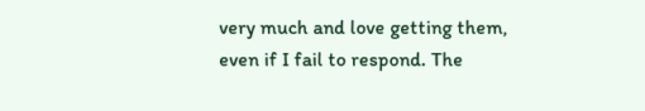very much and love getting them, even if I fail to respond. The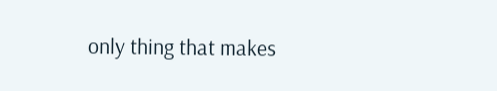only thing that makes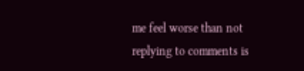me feel worse than not replying to comments is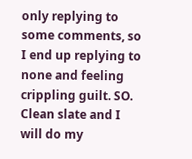only replying to some comments, so I end up replying to none and feeling crippling guilt. SO. Clean slate and I will do my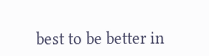best to be better in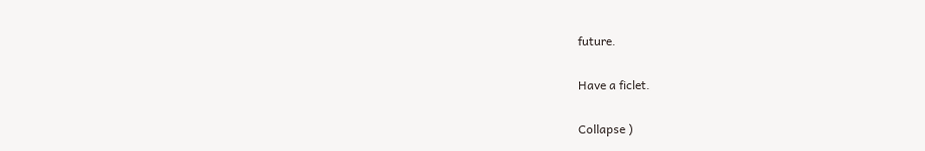future.

Have a ficlet.

Collapse )